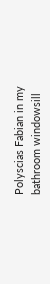Polyscias Fabian in my bathroom windowsill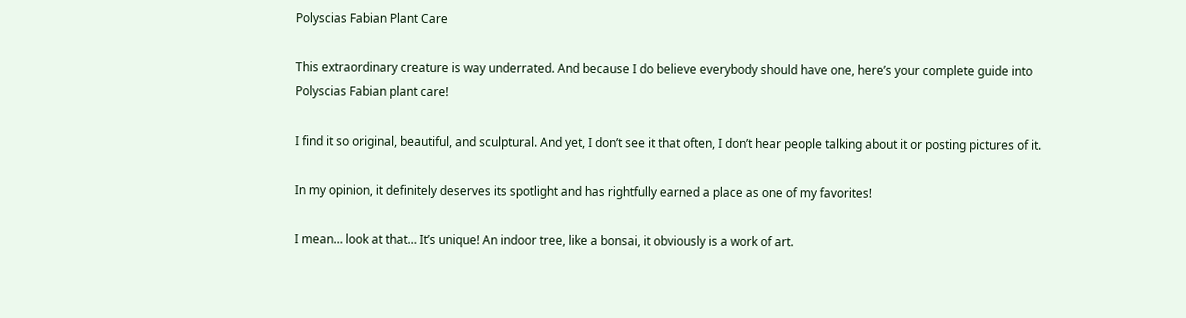Polyscias Fabian Plant Care

This extraordinary creature is way underrated. And because I do believe everybody should have one, here’s your complete guide into Polyscias Fabian plant care!

I find it so original, beautiful, and sculptural. And yet, I don’t see it that often, I don’t hear people talking about it or posting pictures of it.

In my opinion, it definitely deserves its spotlight and has rightfully earned a place as one of my favorites!

I mean… look at that… It’s unique! An indoor tree, like a bonsai, it obviously is a work of art.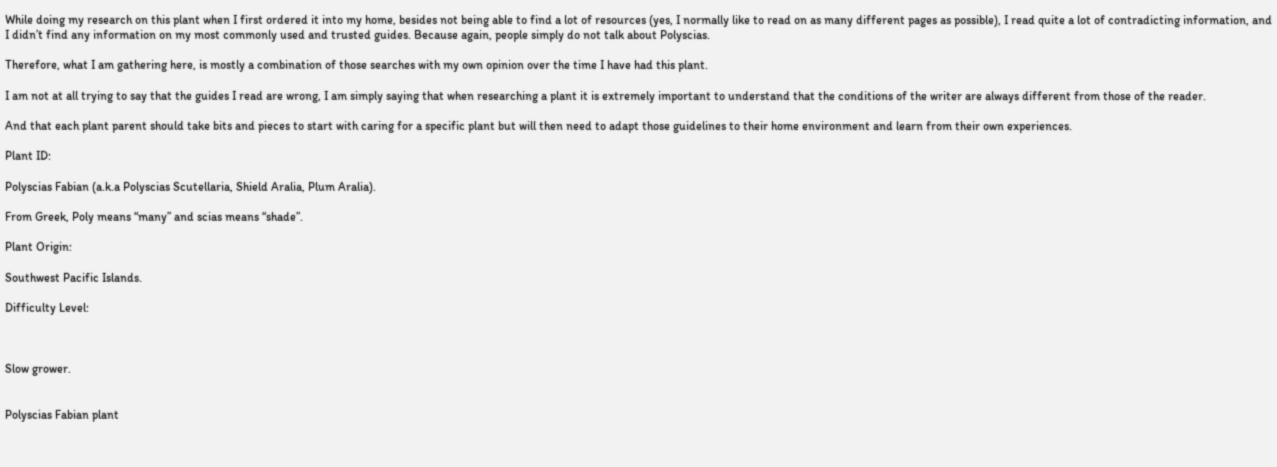While doing my research on this plant when I first ordered it into my home, besides not being able to find a lot of resources (yes, I normally like to read on as many different pages as possible), I read quite a lot of contradicting information, and I didn’t find any information on my most commonly used and trusted guides. Because again, people simply do not talk about Polyscias.

Therefore, what I am gathering here, is mostly a combination of those searches with my own opinion over the time I have had this plant.

I am not at all trying to say that the guides I read are wrong, I am simply saying that when researching a plant it is extremely important to understand that the conditions of the writer are always different from those of the reader.

And that each plant parent should take bits and pieces to start with caring for a specific plant but will then need to adapt those guidelines to their home environment and learn from their own experiences.

Plant ID:

Polyscias Fabian (a.k.a Polyscias Scutellaria, Shield Aralia, Plum Aralia).

From Greek, Poly means “many” and scias means “shade”.

Plant Origin:

Southwest Pacific Islands.

Difficulty Level:



Slow grower.


Polyscias Fabian plant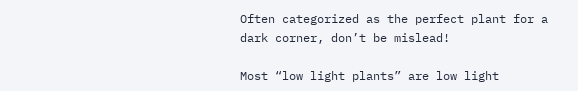Often categorized as the perfect plant for a dark corner, don’t be mislead!

Most “low light plants” are low light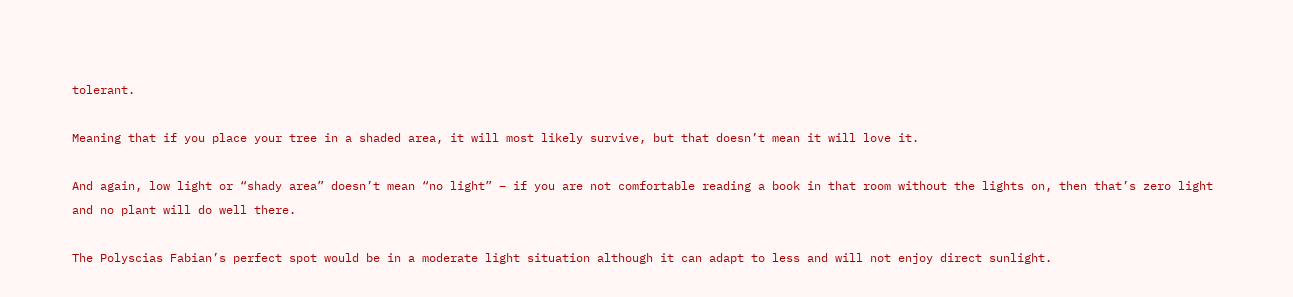tolerant.

Meaning that if you place your tree in a shaded area, it will most likely survive, but that doesn’t mean it will love it.

And again, low light or “shady area” doesn’t mean “no light” – if you are not comfortable reading a book in that room without the lights on, then that’s zero light and no plant will do well there.

The Polyscias Fabian’s perfect spot would be in a moderate light situation although it can adapt to less and will not enjoy direct sunlight.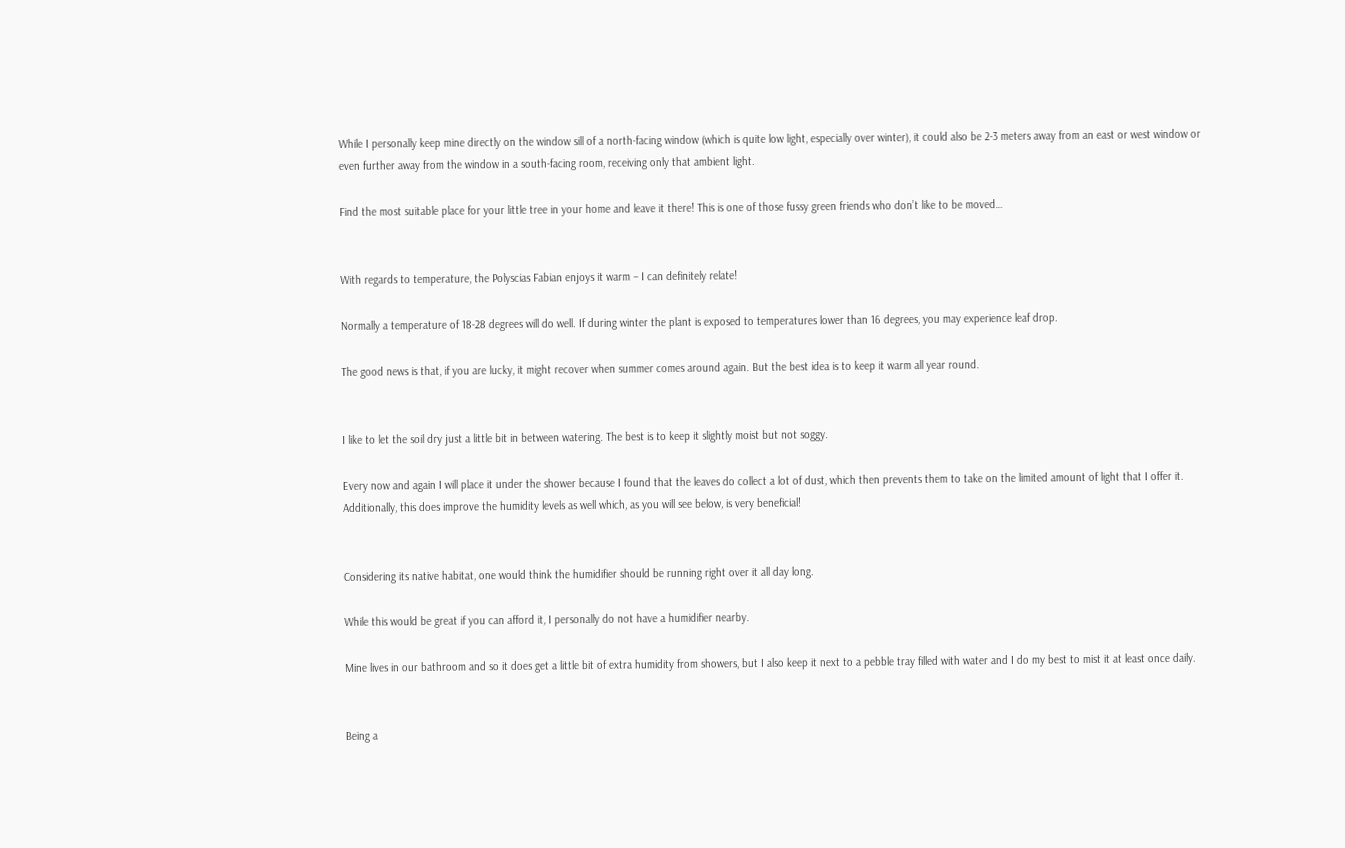While I personally keep mine directly on the window sill of a north-facing window (which is quite low light, especially over winter), it could also be 2-3 meters away from an east or west window or even further away from the window in a south-facing room, receiving only that ambient light.

Find the most suitable place for your little tree in your home and leave it there! This is one of those fussy green friends who don’t like to be moved…


With regards to temperature, the Polyscias Fabian enjoys it warm – I can definitely relate!

Normally a temperature of 18-28 degrees will do well. If during winter the plant is exposed to temperatures lower than 16 degrees, you may experience leaf drop.

The good news is that, if you are lucky, it might recover when summer comes around again. But the best idea is to keep it warm all year round.


I like to let the soil dry just a little bit in between watering. The best is to keep it slightly moist but not soggy.

Every now and again I will place it under the shower because I found that the leaves do collect a lot of dust, which then prevents them to take on the limited amount of light that I offer it. Additionally, this does improve the humidity levels as well which, as you will see below, is very beneficial!


Considering its native habitat, one would think the humidifier should be running right over it all day long.

While this would be great if you can afford it, I personally do not have a humidifier nearby.

Mine lives in our bathroom and so it does get a little bit of extra humidity from showers, but I also keep it next to a pebble tray filled with water and I do my best to mist it at least once daily.


Being a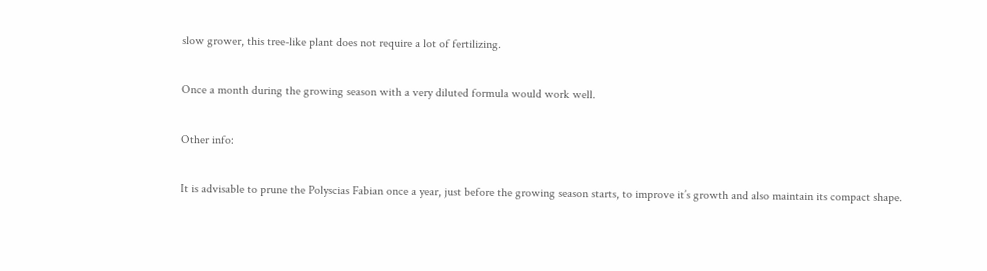slow grower, this tree-like plant does not require a lot of fertilizing.

Once a month during the growing season with a very diluted formula would work well.

Other info:

It is advisable to prune the Polyscias Fabian once a year, just before the growing season starts, to improve it’s growth and also maintain its compact shape.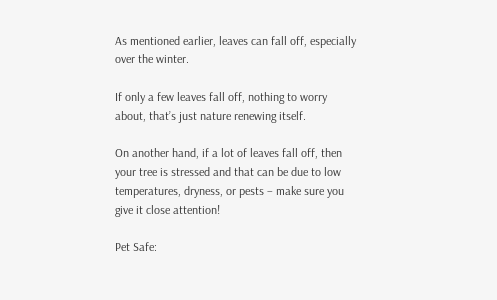As mentioned earlier, leaves can fall off, especially over the winter.

If only a few leaves fall off, nothing to worry about, that’s just nature renewing itself.

On another hand, if a lot of leaves fall off, then your tree is stressed and that can be due to low temperatures, dryness, or pests – make sure you give it close attention!

Pet Safe: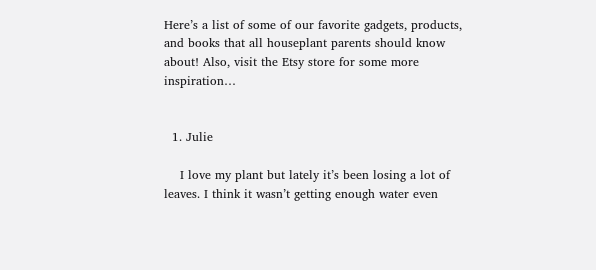Here’s a list of some of our favorite gadgets, products, and books that all houseplant parents should know about! Also, visit the Etsy store for some more inspiration…


  1. Julie

    I love my plant but lately it’s been losing a lot of leaves. I think it wasn’t getting enough water even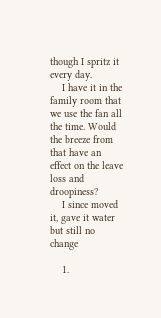though I spritz it every day.
    I have it in the family room that we use the fan all the time. Would the breeze from that have an effect on the leave loss and droopiness?
    I since moved it, gave it water but still no change

    1.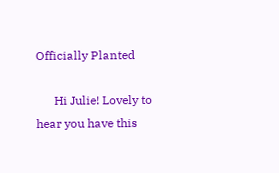Officially Planted

      Hi Julie! Lovely to hear you have this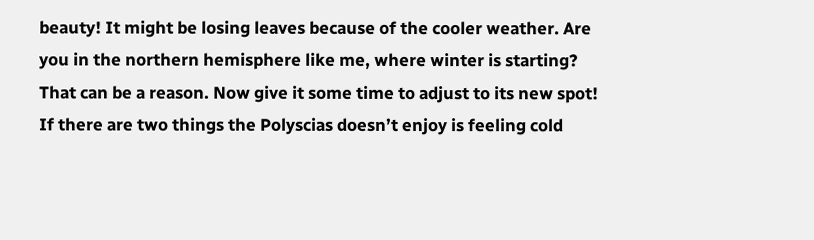beauty! It might be losing leaves because of the cooler weather. Are you in the northern hemisphere like me, where winter is starting? That can be a reason. Now give it some time to adjust to its new spot! If there are two things the Polyscias doesn’t enjoy is feeling cold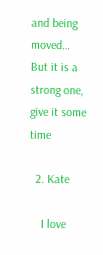and being moved… But it is a strong one, give it some time

  2. Kate

    I love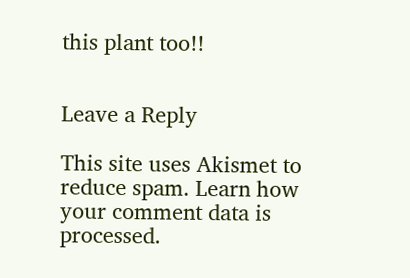this plant too!!


Leave a Reply

This site uses Akismet to reduce spam. Learn how your comment data is processed.